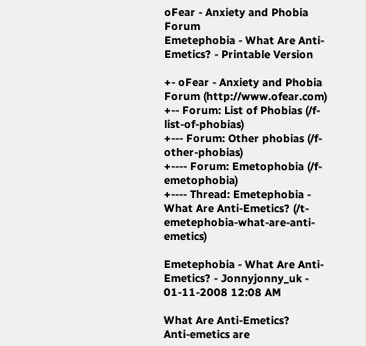oFear - Anxiety and Phobia Forum
Emetephobia - What Are Anti-Emetics? - Printable Version

+- oFear - Anxiety and Phobia Forum (http://www.ofear.com)
+-- Forum: List of Phobias (/f-list-of-phobias)
+--- Forum: Other phobias (/f-other-phobias)
+---- Forum: Emetophobia (/f-emetophobia)
+---- Thread: Emetephobia - What Are Anti-Emetics? (/t-emetephobia-what-are-anti-emetics)

Emetephobia - What Are Anti-Emetics? - Jonnyjonny_uk - 01-11-2008 12:08 AM

What Are Anti-Emetics?
Anti-emetics are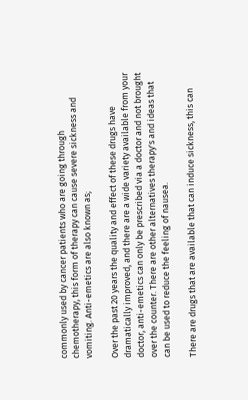commonly used by cancer patients who are going through chemotherapy, this form of therapy can cause severe sickness and vomiting. Anti-emetics are also known as;

Over the past 20 years the quality and effect of these drugs have dramatically improved, and there are a wide variety available from your doctor, anti-emetics can only be prescribed via a doctor and not brought over the counter. There are other alternatives therapy's and ideas that can be used to reduce the feeling of nausea.

There are drugs that are available that can induce sickness, this can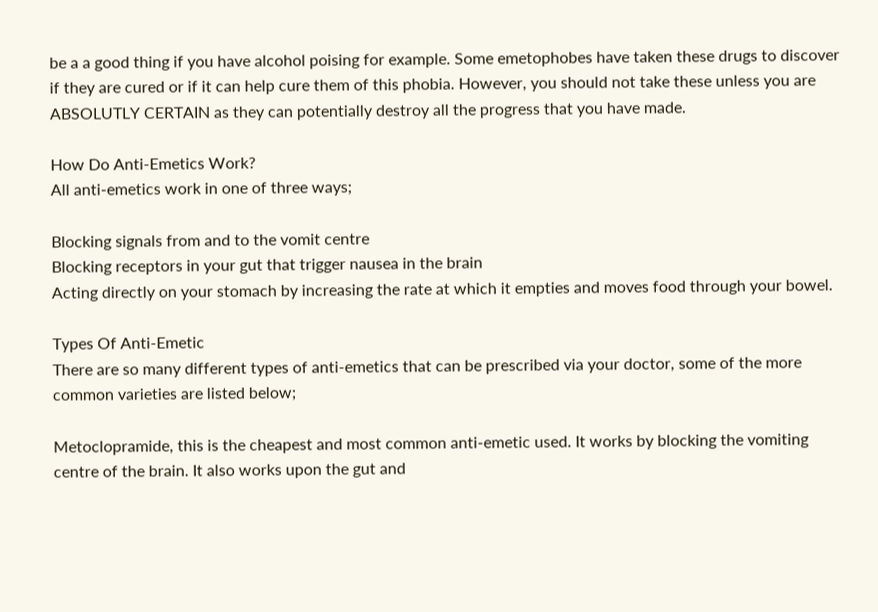be a a good thing if you have alcohol poising for example. Some emetophobes have taken these drugs to discover if they are cured or if it can help cure them of this phobia. However, you should not take these unless you are ABSOLUTLY CERTAIN as they can potentially destroy all the progress that you have made.

How Do Anti-Emetics Work?
All anti-emetics work in one of three ways;

Blocking signals from and to the vomit centre
Blocking receptors in your gut that trigger nausea in the brain
Acting directly on your stomach by increasing the rate at which it empties and moves food through your bowel.

Types Of Anti-Emetic
There are so many different types of anti-emetics that can be prescribed via your doctor, some of the more common varieties are listed below;

Metoclopramide, this is the cheapest and most common anti-emetic used. It works by blocking the vomiting centre of the brain. It also works upon the gut and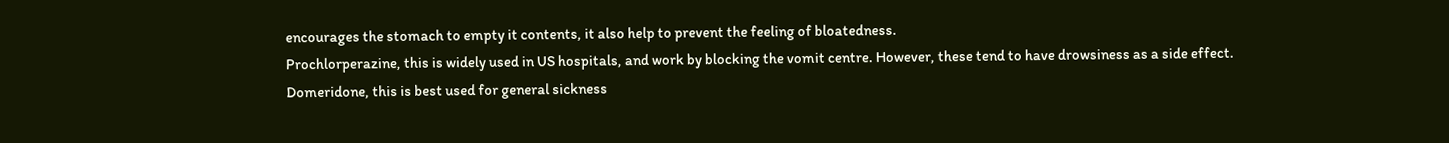encourages the stomach to empty it contents, it also help to prevent the feeling of bloatedness.
Prochlorperazine, this is widely used in US hospitals, and work by blocking the vomit centre. However, these tend to have drowsiness as a side effect.
Domeridone, this is best used for general sickness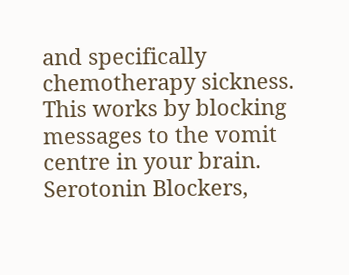and specifically chemotherapy sickness. This works by blocking messages to the vomit centre in your brain.
Serotonin Blockers,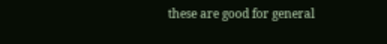these are good for general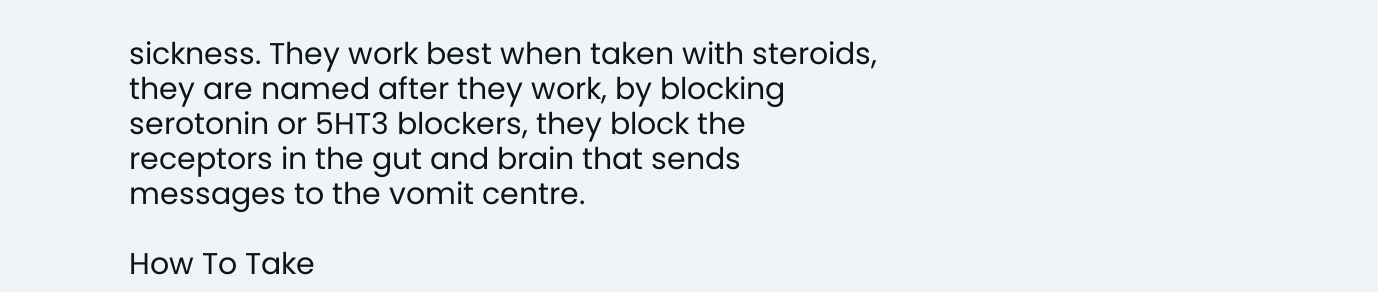sickness. They work best when taken with steroids, they are named after they work, by blocking serotonin or 5HT3 blockers, they block the receptors in the gut and brain that sends messages to the vomit centre.

How To Take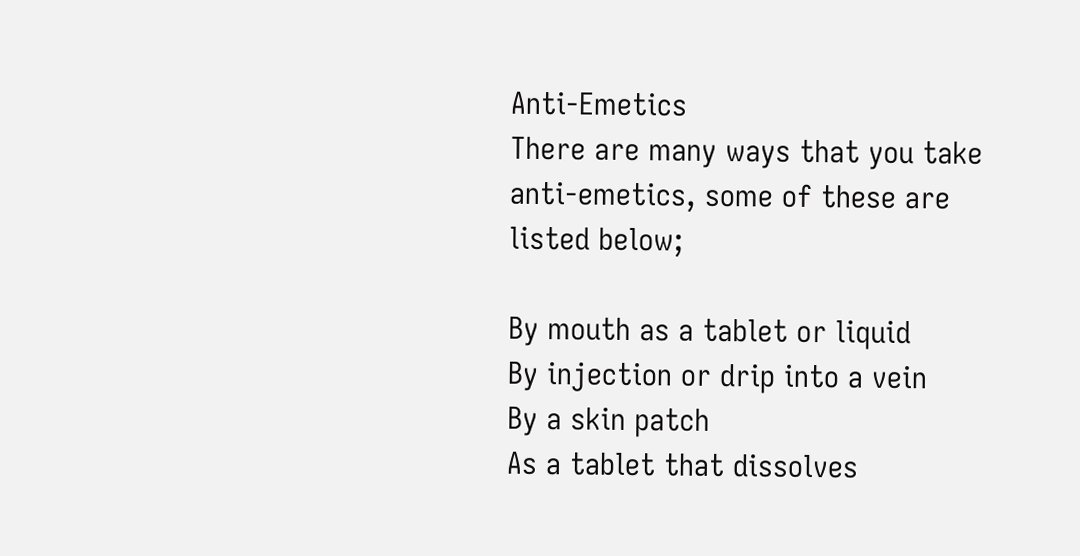Anti-Emetics
There are many ways that you take anti-emetics, some of these are listed below;

By mouth as a tablet or liquid
By injection or drip into a vein
By a skin patch
As a tablet that dissolves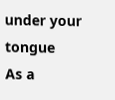under your tongue
As a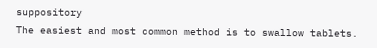suppository
The easiest and most common method is to swallow tablets.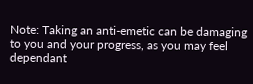Note: Taking an anti-emetic can be damaging to you and your progress, as you may feel dependant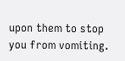upon them to stop you from vomiting.